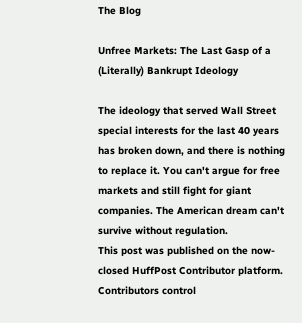The Blog

Unfree Markets: The Last Gasp of a (Literally) Bankrupt Ideology

The ideology that served Wall Street special interests for the last 40 years has broken down, and there is nothing to replace it. You can't argue for free markets and still fight for giant companies. The American dream can't survive without regulation.
This post was published on the now-closed HuffPost Contributor platform. Contributors control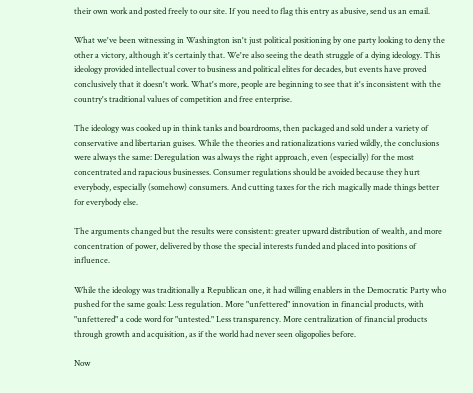their own work and posted freely to our site. If you need to flag this entry as abusive, send us an email.

What we've been witnessing in Washington isn't just political positioning by one party looking to deny the other a victory, although it's certainly that. We're also seeing the death struggle of a dying ideology. This ideology provided intellectual cover to business and political elites for decades, but events have proved conclusively that it doesn't work. What's more, people are beginning to see that it's inconsistent with the country's traditional values of competition and free enterprise.

The ideology was cooked up in think tanks and boardrooms, then packaged and sold under a variety of conservative and libertarian guises. While the theories and rationalizations varied wildly, the conclusions were always the same: Deregulation was always the right approach, even (especially) for the most concentrated and rapacious businesses. Consumer regulations should be avoided because they hurt everybody, especially (somehow) consumers. And cutting taxes for the rich magically made things better for everybody else.

The arguments changed but the results were consistent: greater upward distribution of wealth, and more concentration of power, delivered by those the special interests funded and placed into positions of influence.

While the ideology was traditionally a Republican one, it had willing enablers in the Democratic Party who pushed for the same goals: Less regulation. More "unfettered" innovation in financial products, with "unfettered" a code word for "untested." Less transparency. More centralization of financial products through growth and acquisition, as if the world had never seen oligopolies before.

Now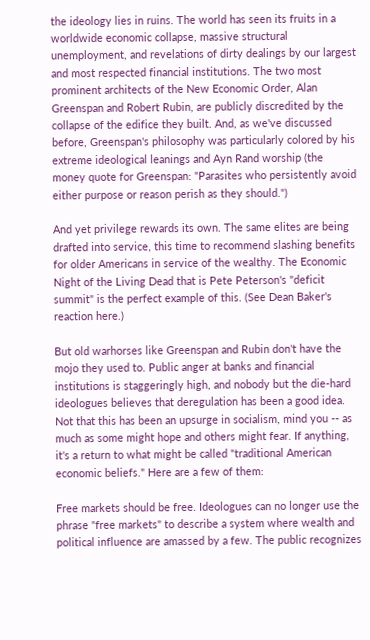the ideology lies in ruins. The world has seen its fruits in a worldwide economic collapse, massive structural unemployment, and revelations of dirty dealings by our largest and most respected financial institutions. The two most prominent architects of the New Economic Order, Alan Greenspan and Robert Rubin, are publicly discredited by the collapse of the edifice they built. And, as we've discussed before, Greenspan's philosophy was particularly colored by his extreme ideological leanings and Ayn Rand worship (the money quote for Greenspan: "Parasites who persistently avoid either purpose or reason perish as they should.")

And yet privilege rewards its own. The same elites are being drafted into service, this time to recommend slashing benefits for older Americans in service of the wealthy. The Economic Night of the Living Dead that is Pete Peterson's "deficit summit" is the perfect example of this. (See Dean Baker's reaction here.)

But old warhorses like Greenspan and Rubin don't have the mojo they used to. Public anger at banks and financial institutions is staggeringly high, and nobody but the die-hard ideologues believes that deregulation has been a good idea. Not that this has been an upsurge in socialism, mind you -- as much as some might hope and others might fear. If anything, it's a return to what might be called "traditional American economic beliefs." Here are a few of them:

Free markets should be free. Ideologues can no longer use the phrase "free markets" to describe a system where wealth and political influence are amassed by a few. The public recognizes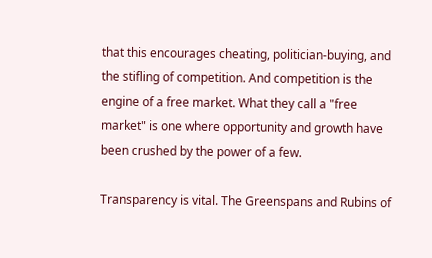that this encourages cheating, politician-buying, and the stifling of competition. And competition is the engine of a free market. What they call a "free market" is one where opportunity and growth have been crushed by the power of a few.

Transparency is vital. The Greenspans and Rubins of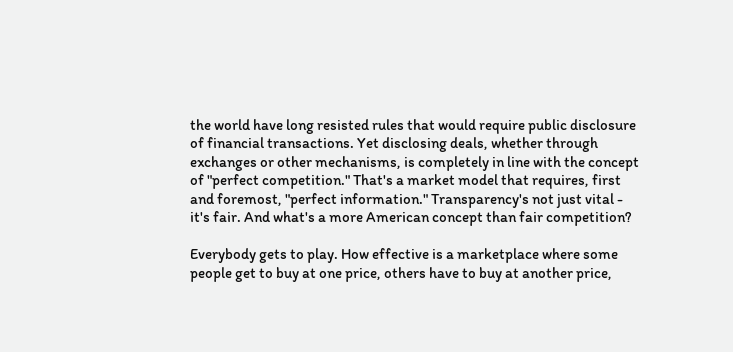the world have long resisted rules that would require public disclosure of financial transactions. Yet disclosing deals, whether through exchanges or other mechanisms, is completely in line with the concept of "perfect competition." That's a market model that requires, first and foremost, "perfect information." Transparency's not just vital - it's fair. And what's a more American concept than fair competition?

Everybody gets to play. How effective is a marketplace where some people get to buy at one price, others have to buy at another price,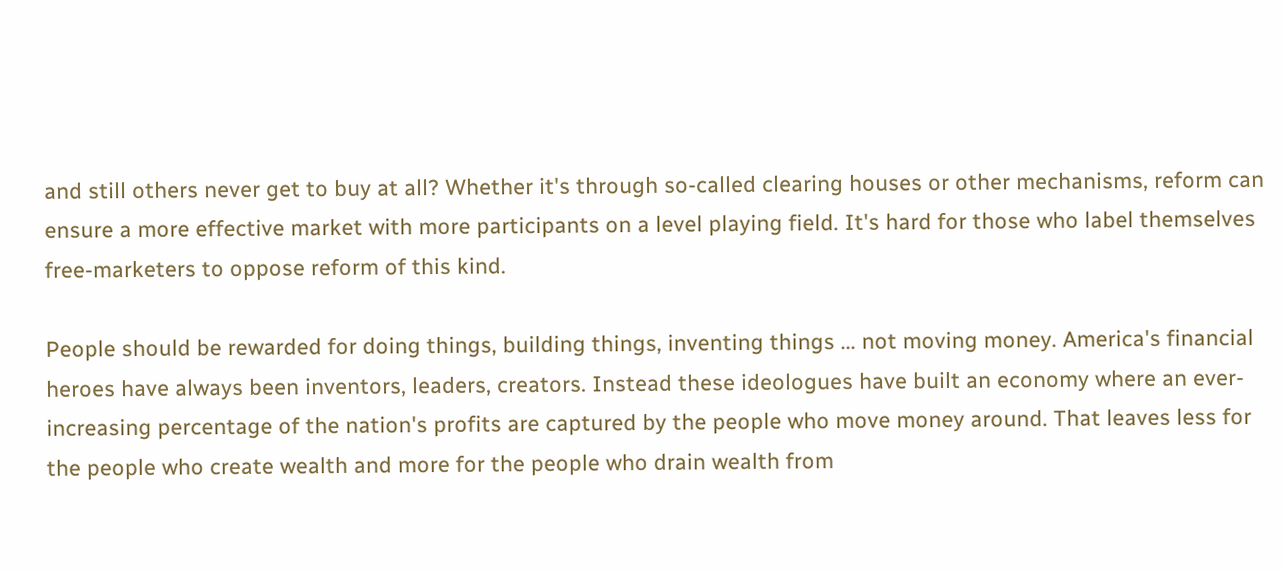and still others never get to buy at all? Whether it's through so-called clearing houses or other mechanisms, reform can ensure a more effective market with more participants on a level playing field. It's hard for those who label themselves free-marketers to oppose reform of this kind.

People should be rewarded for doing things, building things, inventing things ... not moving money. America's financial heroes have always been inventors, leaders, creators. Instead these ideologues have built an economy where an ever-increasing percentage of the nation's profits are captured by the people who move money around. That leaves less for the people who create wealth and more for the people who drain wealth from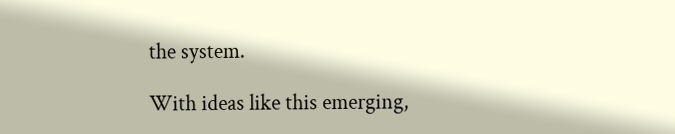the system.

With ideas like this emerging,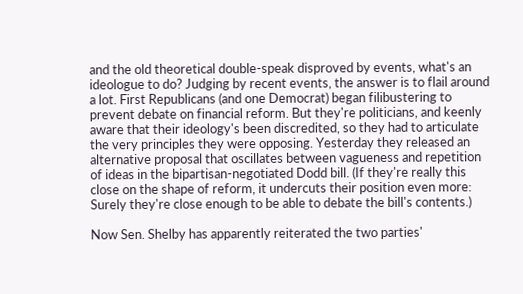and the old theoretical double-speak disproved by events, what's an ideologue to do? Judging by recent events, the answer is to flail around a lot. First Republicans (and one Democrat) began filibustering to prevent debate on financial reform. But they're politicians, and keenly aware that their ideology's been discredited, so they had to articulate the very principles they were opposing. Yesterday they released an alternative proposal that oscillates between vagueness and repetition of ideas in the bipartisan-negotiated Dodd bill. (If they're really this close on the shape of reform, it undercuts their position even more: Surely they're close enough to be able to debate the bill's contents.)

Now Sen. Shelby has apparently reiterated the two parties'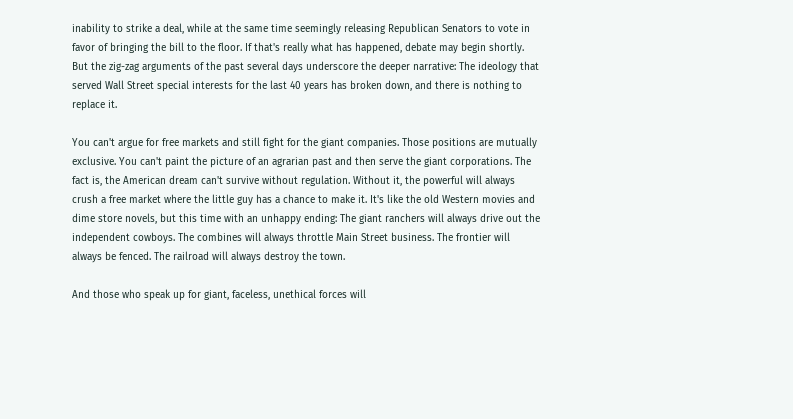inability to strike a deal, while at the same time seemingly releasing Republican Senators to vote in favor of bringing the bill to the floor. If that's really what has happened, debate may begin shortly. But the zig-zag arguments of the past several days underscore the deeper narrative: The ideology that served Wall Street special interests for the last 40 years has broken down, and there is nothing to replace it.

You can't argue for free markets and still fight for the giant companies. Those positions are mutually exclusive. You can't paint the picture of an agrarian past and then serve the giant corporations. The fact is, the American dream can't survive without regulation. Without it, the powerful will always crush a free market where the little guy has a chance to make it. It's like the old Western movies and dime store novels, but this time with an unhappy ending: The giant ranchers will always drive out the independent cowboys. The combines will always throttle Main Street business. The frontier will always be fenced. The railroad will always destroy the town.

And those who speak up for giant, faceless, unethical forces will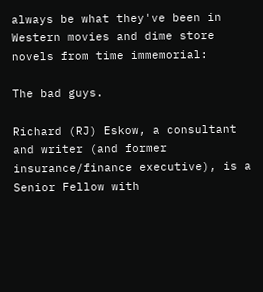always be what they've been in Western movies and dime store novels from time immemorial:

The bad guys.

Richard (RJ) Eskow, a consultant and writer (and former insurance/finance executive), is a Senior Fellow with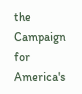the Campaign for America's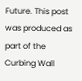Future. This post was produced as part of the Curbing Wall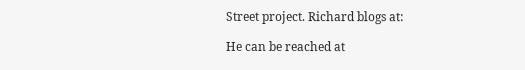Street project. Richard blogs at:

He can be reached at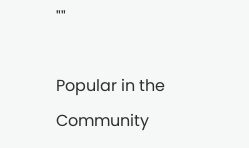""

Popular in the Community